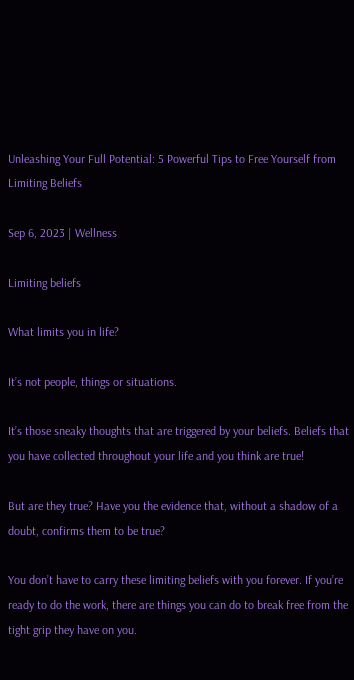Unleashing Your Full Potential: 5 Powerful Tips to Free Yourself from Limiting Beliefs

Sep 6, 2023 | Wellness

Limiting beliefs

What limits you in life?

It’s not people, things or situations.

It’s those sneaky thoughts that are triggered by your beliefs. Beliefs that you have collected throughout your life and you think are true!

But are they true? Have you the evidence that, without a shadow of a doubt, confirms them to be true?

You don’t have to carry these limiting beliefs with you forever. If you’re ready to do the work, there are things you can do to break free from the tight grip they have on you.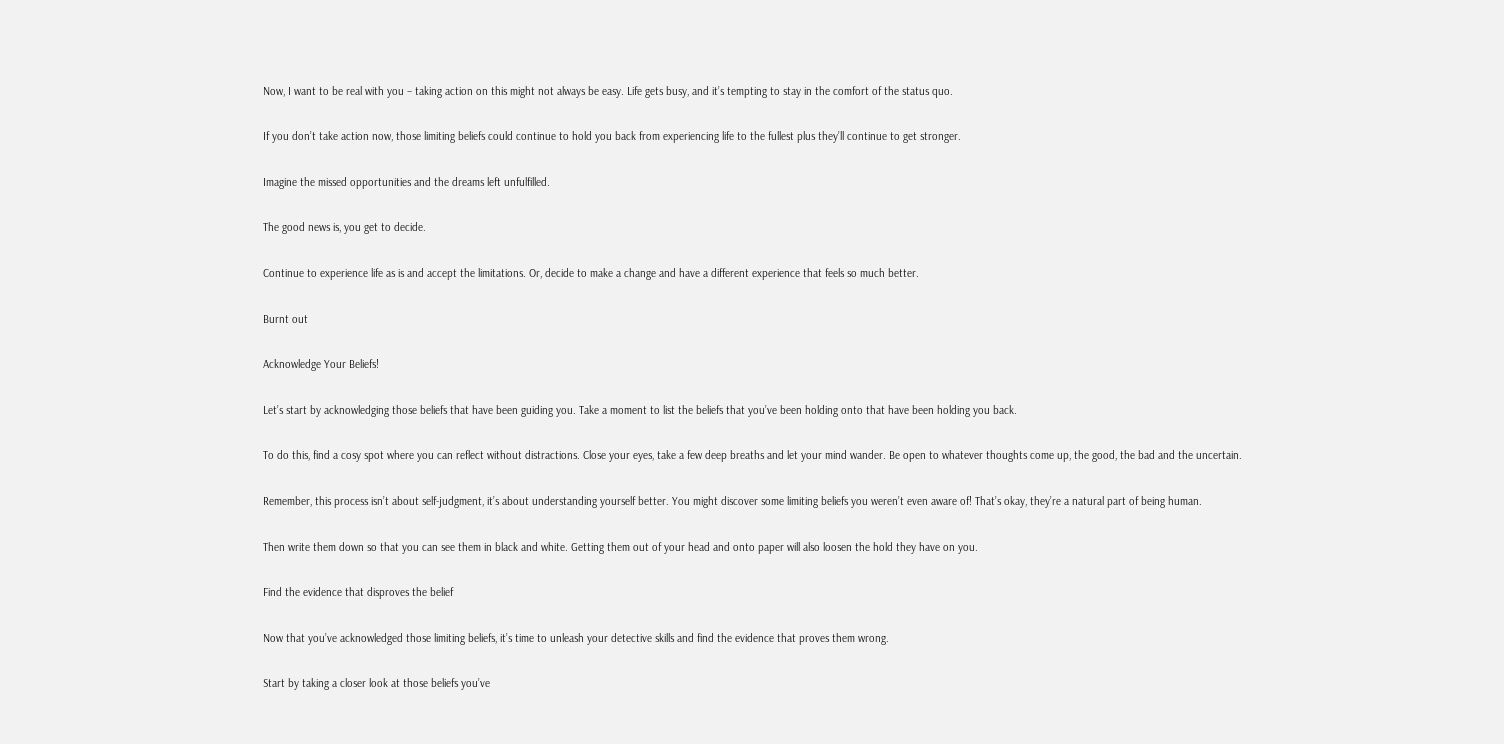Now, I want to be real with you – taking action on this might not always be easy. Life gets busy, and it’s tempting to stay in the comfort of the status quo.

If you don’t take action now, those limiting beliefs could continue to hold you back from experiencing life to the fullest plus they’ll continue to get stronger.

Imagine the missed opportunities and the dreams left unfulfilled.

The good news is, you get to decide.

Continue to experience life as is and accept the limitations. Or, decide to make a change and have a different experience that feels so much better.

Burnt out

Acknowledge Your Beliefs!

Let’s start by acknowledging those beliefs that have been guiding you. Take a moment to list the beliefs that you’ve been holding onto that have been holding you back.

To do this, find a cosy spot where you can reflect without distractions. Close your eyes, take a few deep breaths and let your mind wander. Be open to whatever thoughts come up, the good, the bad and the uncertain.

Remember, this process isn’t about self-judgment, it’s about understanding yourself better. You might discover some limiting beliefs you weren’t even aware of! That’s okay, they’re a natural part of being human.

Then write them down so that you can see them in black and white. Getting them out of your head and onto paper will also loosen the hold they have on you.

Find the evidence that disproves the belief

Now that you’ve acknowledged those limiting beliefs, it’s time to unleash your detective skills and find the evidence that proves them wrong.

Start by taking a closer look at those beliefs you’ve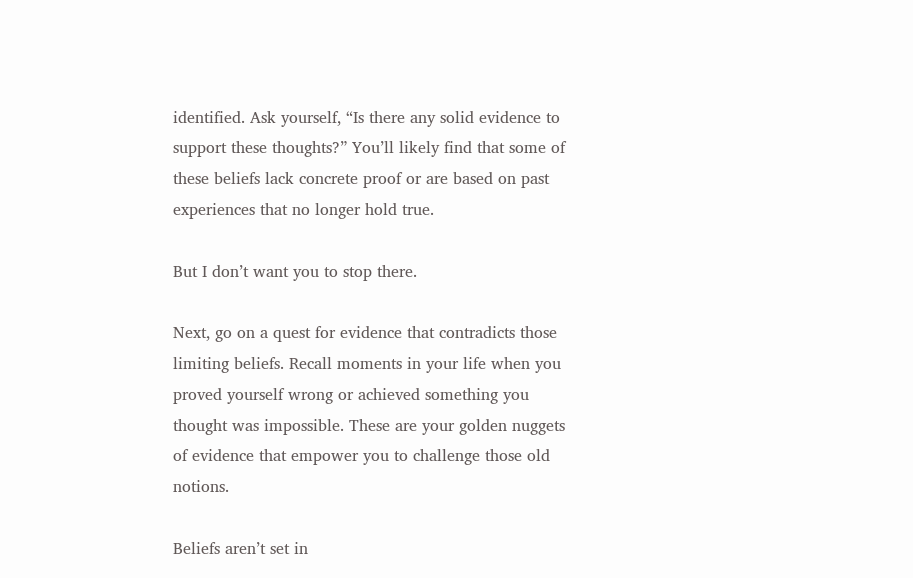identified. Ask yourself, “Is there any solid evidence to support these thoughts?” You’ll likely find that some of these beliefs lack concrete proof or are based on past experiences that no longer hold true.

But I don’t want you to stop there.

Next, go on a quest for evidence that contradicts those limiting beliefs. Recall moments in your life when you proved yourself wrong or achieved something you thought was impossible. These are your golden nuggets of evidence that empower you to challenge those old notions.

Beliefs aren’t set in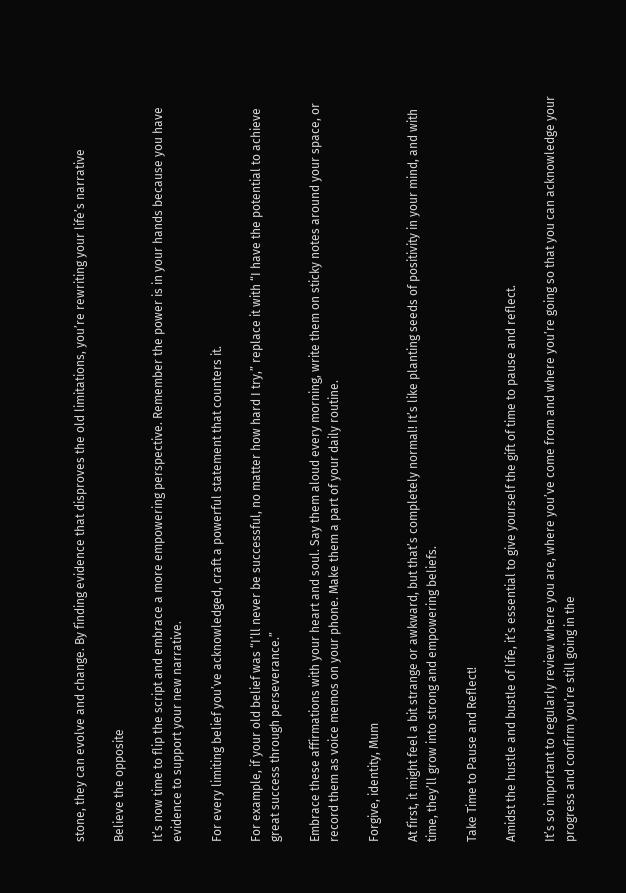stone, they can evolve and change. By finding evidence that disproves the old limitations, you’re rewriting your life’s narrative

Believe the opposite

It’s now time to flip the script and embrace a more empowering perspective. Remember the power is in your hands because you have evidence to support your new narrative.

For every limiting belief you’ve acknowledged, craft a powerful statement that counters it.

For example, if your old belief was “I’ll never be successful, no matter how hard I try,” replace it with “I have the potential to achieve great success through perseverance.”

Embrace these affirmations with your heart and soul. Say them aloud every morning, write them on sticky notes around your space, or record them as voice memos on your phone. Make them a part of your daily routine.

Forgive, identity, Mum

At first, it might feel a bit strange or awkward, but that’s completely normal! It’s like planting seeds of positivity in your mind, and with time, they’ll grow into strong and empowering beliefs.

Take Time to Pause and Reflect!

Amidst the hustle and bustle of life, it’s essential to give yourself the gift of time to pause and reflect.

It’s so important to regularly review where you are, where you’ve come from and where you’re going so that you can acknowledge your progress and confirm you’re still going in the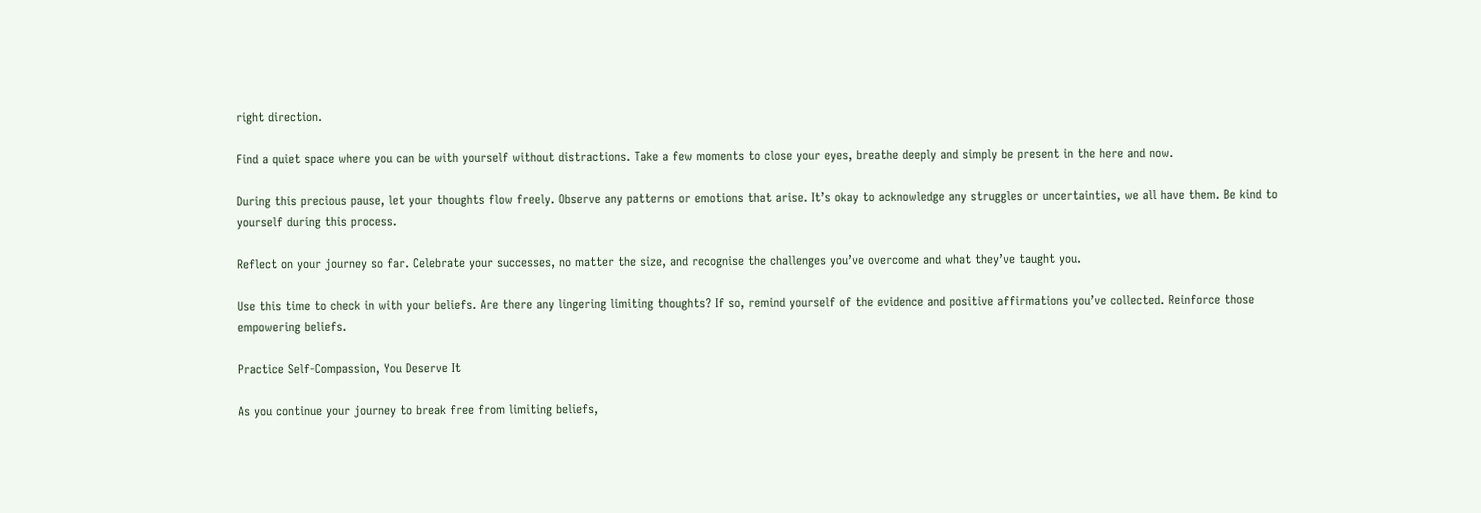right direction.

Find a quiet space where you can be with yourself without distractions. Take a few moments to close your eyes, breathe deeply and simply be present in the here and now.

During this precious pause, let your thoughts flow freely. Observe any patterns or emotions that arise. It’s okay to acknowledge any struggles or uncertainties, we all have them. Be kind to yourself during this process.

Reflect on your journey so far. Celebrate your successes, no matter the size, and recognise the challenges you’ve overcome and what they’ve taught you.

Use this time to check in with your beliefs. Are there any lingering limiting thoughts? If so, remind yourself of the evidence and positive affirmations you’ve collected. Reinforce those empowering beliefs.

Practice Self-Compassion, You Deserve It

As you continue your journey to break free from limiting beliefs,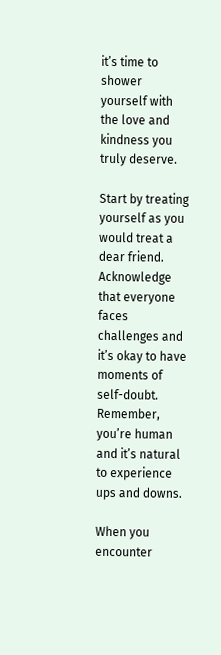it’s time to shower yourself with the love and kindness you truly deserve.

Start by treating yourself as you would treat a dear friend. Acknowledge that everyone faces challenges and it’s okay to have moments of self-doubt. Remember, you’re human and it’s natural to experience ups and downs.

When you encounter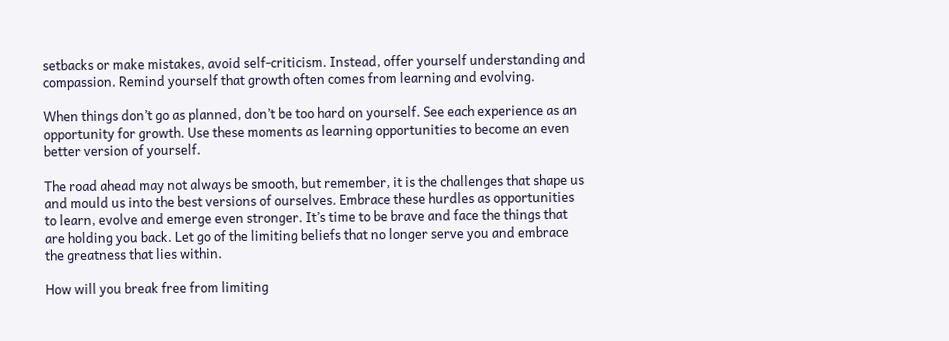setbacks or make mistakes, avoid self-criticism. Instead, offer yourself understanding and compassion. Remind yourself that growth often comes from learning and evolving.

When things don’t go as planned, don’t be too hard on yourself. See each experience as an opportunity for growth. Use these moments as learning opportunities to become an even better version of yourself.

The road ahead may not always be smooth, but remember, it is the challenges that shape us and mould us into the best versions of ourselves. Embrace these hurdles as opportunities to learn, evolve and emerge even stronger. It’s time to be brave and face the things that are holding you back. Let go of the limiting beliefs that no longer serve you and embrace the greatness that lies within.

How will you break free from limiting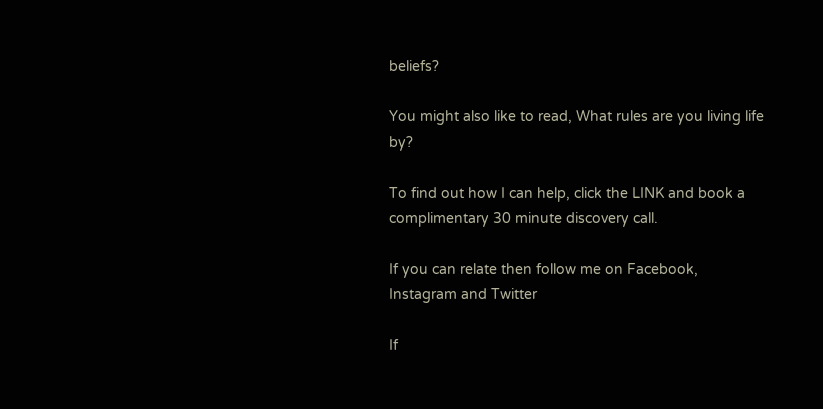beliefs?

You might also like to read, What rules are you living life by?

To find out how I can help, click the LINK and book a complimentary 30 minute discovery call.

If you can relate then follow me on Facebook, Instagram and Twitter

If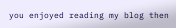you enjoyed reading my blog then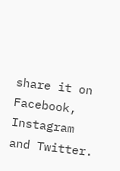share it on Facebook, Instagram and Twitter.